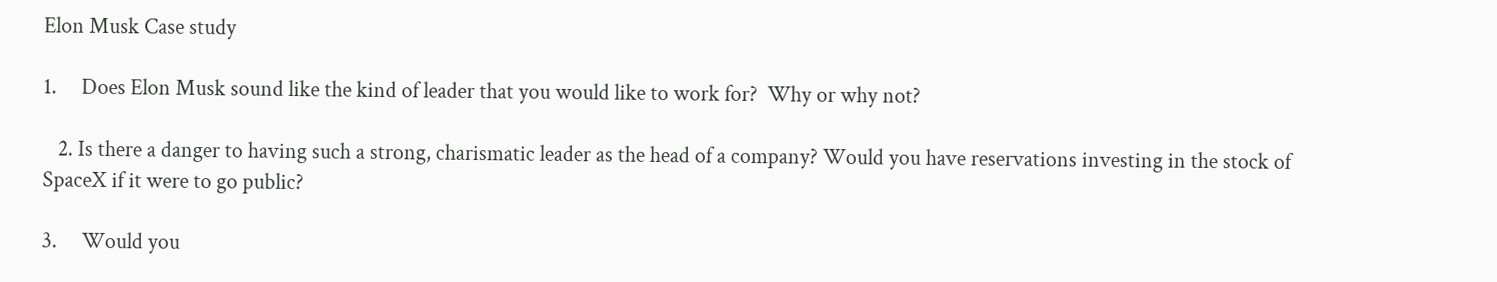Elon Musk Case study

1.     Does Elon Musk sound like the kind of leader that you would like to work for?  Why or why not?

   2. Is there a danger to having such a strong, charismatic leader as the head of a company? Would you have reservations investing in the stock of SpaceX if it were to go public?

3.     Would you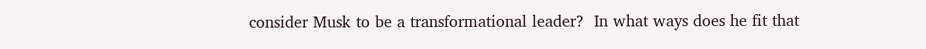consider Musk to be a transformational leader?  In what ways does he fit that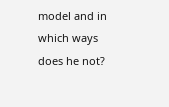model and in which ways does he not?